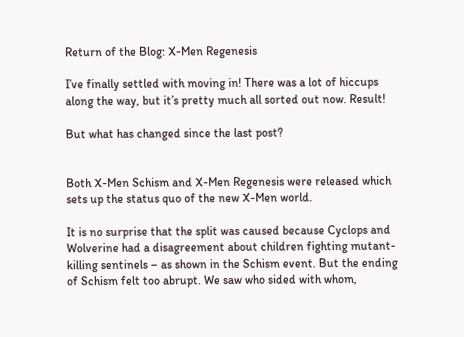Return of the Blog: X-Men Regenesis

I’ve finally settled with moving in! There was a lot of hiccups along the way, but it’s pretty much all sorted out now. Result!

But what has changed since the last post?


Both X-Men Schism and X-Men Regenesis were released which sets up the status quo of the new X-Men world.

It is no surprise that the split was caused because Cyclops and Wolverine had a disagreement about children fighting mutant-killing sentinels – as shown in the Schism event. But the ending of Schism felt too abrupt. We saw who sided with whom,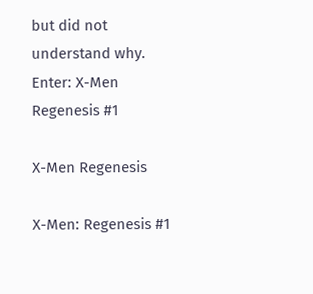but did not understand why. Enter: X-Men Regenesis #1

X-Men Regenesis

X-Men: Regenesis #1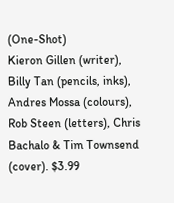(One-Shot)
Kieron Gillen (writer), Billy Tan (pencils, inks), Andres Mossa (colours), Rob Steen (letters), Chris Bachalo & Tim Townsend (cover). $3.99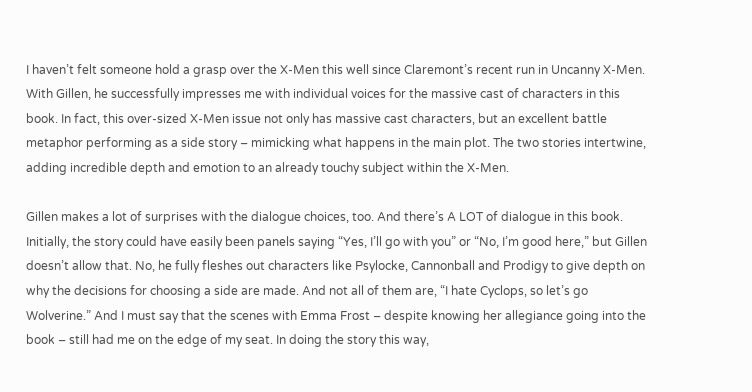I haven’t felt someone hold a grasp over the X-Men this well since Claremont’s recent run in Uncanny X-Men. With Gillen, he successfully impresses me with individual voices for the massive cast of characters in this book. In fact, this over-sized X-Men issue not only has massive cast characters, but an excellent battle metaphor performing as a side story – mimicking what happens in the main plot. The two stories intertwine, adding incredible depth and emotion to an already touchy subject within the X-Men.

Gillen makes a lot of surprises with the dialogue choices, too. And there’s A LOT of dialogue in this book. Initially, the story could have easily been panels saying “Yes, I’ll go with you” or “No, I’m good here,” but Gillen doesn’t allow that. No, he fully fleshes out characters like Psylocke, Cannonball and Prodigy to give depth on why the decisions for choosing a side are made. And not all of them are, “I hate Cyclops, so let’s go Wolverine.” And I must say that the scenes with Emma Frost – despite knowing her allegiance going into the book – still had me on the edge of my seat. In doing the story this way,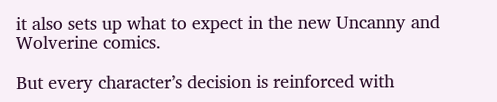it also sets up what to expect in the new Uncanny and Wolverine comics.

But every character’s decision is reinforced with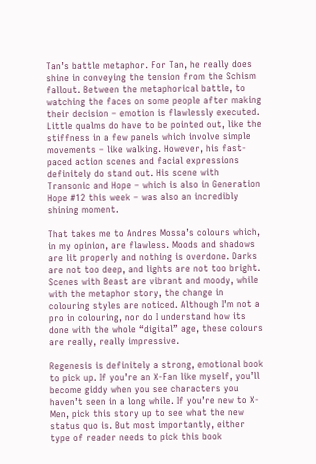Tan’s battle metaphor. For Tan, he really does shine in conveying the tension from the Schism fallout. Between the metaphorical battle, to watching the faces on some people after making their decision – emotion is flawlessly executed. Little qualms do have to be pointed out, like the stiffness in a few panels which involve simple movements – like walking. However, his fast-paced action scenes and facial expressions definitely do stand out. His scene with Transonic and Hope – which is also in Generation Hope #12 this week – was also an incredibly shining moment.

That takes me to Andres Mossa’s colours which, in my opinion, are flawless. Moods and shadows are lit properly and nothing is overdone. Darks are not too deep, and lights are not too bright. Scenes with Beast are vibrant and moody, while with the metaphor story, the change in colouring styles are noticed. Although I’m not a pro in colouring, nor do I understand how its done with the whole “digital” age, these colours are really, really impressive.

Regenesis is definitely a strong, emotional book to pick up. If you’re an X-Fan like myself, you’ll become giddy when you see characters you haven’t seen in a long while. If you’re new to X-Men, pick this story up to see what the new status quo is. But most importantly, either type of reader needs to pick this book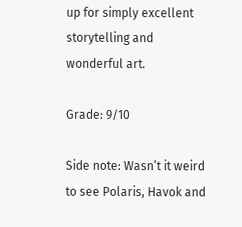up for simply excellent storytelling and wonderful art.

Grade: 9/10

Side note: Wasn’t it weird to see Polaris, Havok and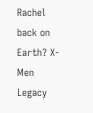Rachel back on Earth? X-Men Legacy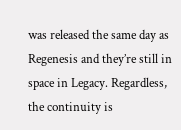was released the same day as Regenesis and they’re still in space in Legacy. Regardless, the continuity is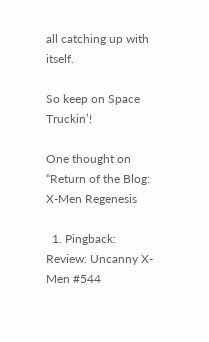all catching up with itself.

So keep on Space Truckin’!

One thought on “Return of the Blog: X-Men Regenesis

  1. Pingback: Review: Uncanny X-Men #544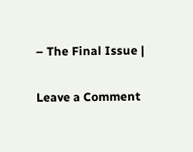– The Final Issue |

Leave a Comment